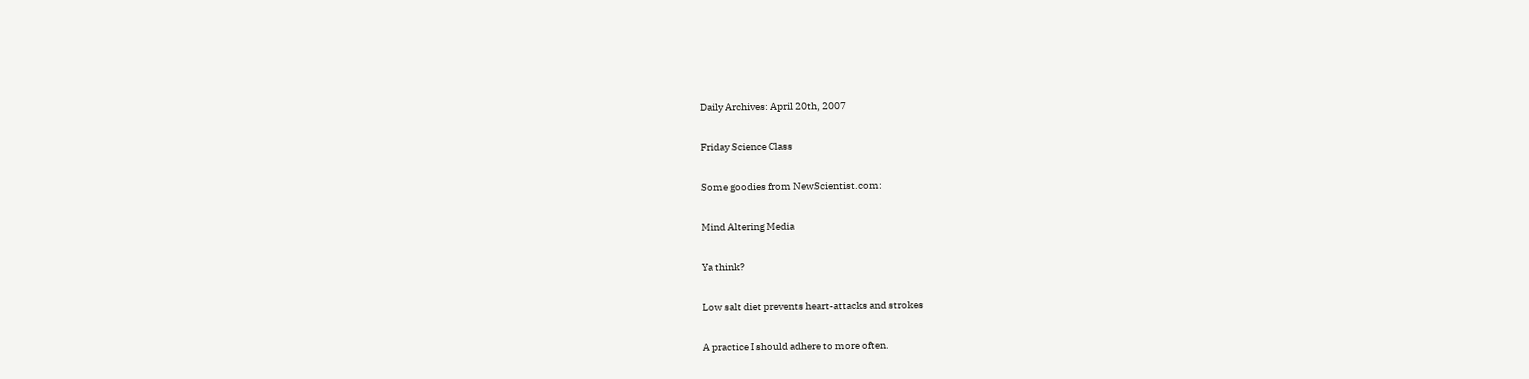Daily Archives: April 20th, 2007

Friday Science Class

Some goodies from NewScientist.com:

Mind Altering Media

Ya think?

Low salt diet prevents heart-attacks and strokes

A practice I should adhere to more often.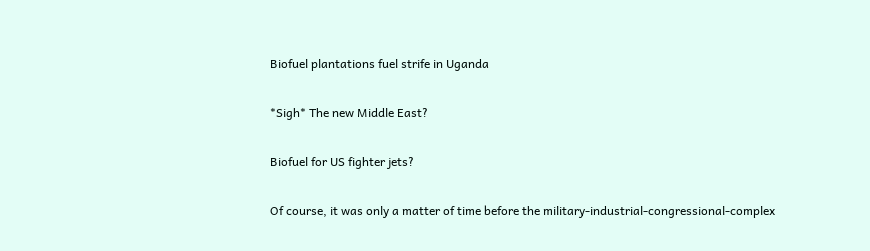Biofuel plantations fuel strife in Uganda

*Sigh* The new Middle East?

Biofuel for US fighter jets?

Of course, it was only a matter of time before the military-industrial-congressional-complex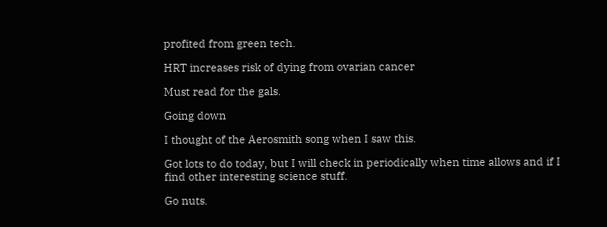profited from green tech.

HRT increases risk of dying from ovarian cancer

Must read for the gals.

Going down

I thought of the Aerosmith song when I saw this.

Got lots to do today, but I will check in periodically when time allows and if I find other interesting science stuff.

Go nuts.